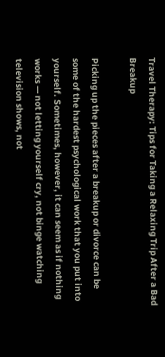Travel Therapy: Tips for Taking a Relaxing Trip After a Bad Breakup

Picking up the pieces after a breakup or divorce can be some of the hardest psychological work that you put into yourself. Sometimes, however, it can seem as if nothing works — not letting yourself cry, not binge watching television shows, not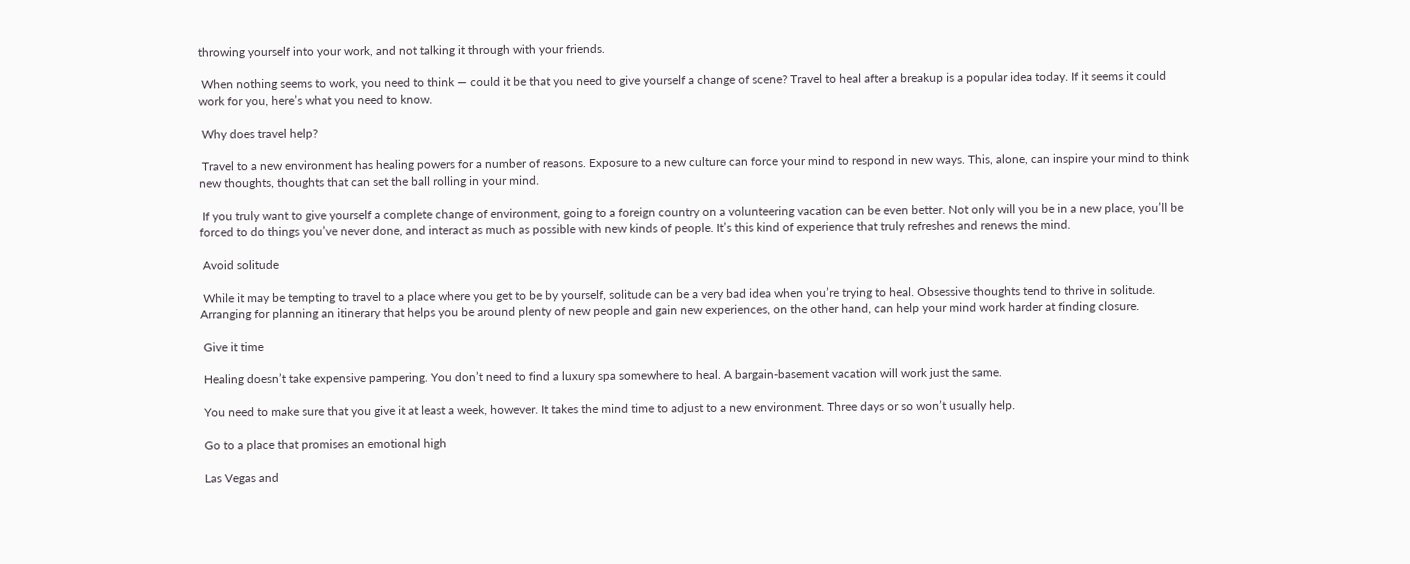throwing yourself into your work, and not talking it through with your friends.

 When nothing seems to work, you need to think — could it be that you need to give yourself a change of scene? Travel to heal after a breakup is a popular idea today. If it seems it could work for you, here’s what you need to know.

 Why does travel help?

 Travel to a new environment has healing powers for a number of reasons. Exposure to a new culture can force your mind to respond in new ways. This, alone, can inspire your mind to think new thoughts, thoughts that can set the ball rolling in your mind.

 If you truly want to give yourself a complete change of environment, going to a foreign country on a volunteering vacation can be even better. Not only will you be in a new place, you’ll be forced to do things you’ve never done, and interact as much as possible with new kinds of people. It’s this kind of experience that truly refreshes and renews the mind.

 Avoid solitude

 While it may be tempting to travel to a place where you get to be by yourself, solitude can be a very bad idea when you’re trying to heal. Obsessive thoughts tend to thrive in solitude. Arranging for planning an itinerary that helps you be around plenty of new people and gain new experiences, on the other hand, can help your mind work harder at finding closure.

 Give it time

 Healing doesn’t take expensive pampering. You don’t need to find a luxury spa somewhere to heal. A bargain-basement vacation will work just the same.

 You need to make sure that you give it at least a week, however. It takes the mind time to adjust to a new environment. Three days or so won’t usually help.

 Go to a place that promises an emotional high

 Las Vegas and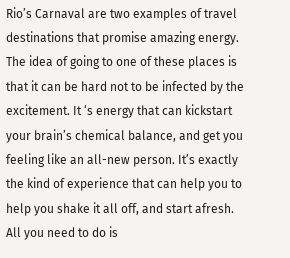Rio’s Carnaval are two examples of travel destinations that promise amazing energy. The idea of going to one of these places is that it can be hard not to be infected by the excitement. It ‘s energy that can kickstart your brain’s chemical balance, and get you feeling like an all-new person. It’s exactly the kind of experience that can help you to help you shake it all off, and start afresh. All you need to do is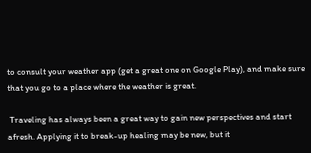to consult your weather app (get a great one on Google Play), and make sure that you go to a place where the weather is great.

 Traveling has always been a great way to gain new perspectives and start afresh. Applying it to break-up healing may be new, but it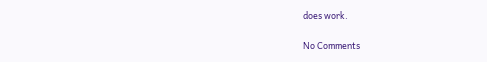does work.

No Comments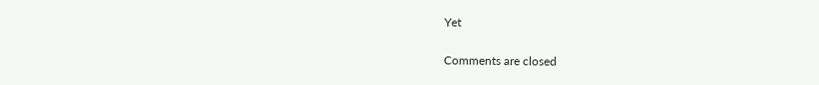Yet

Comments are closed